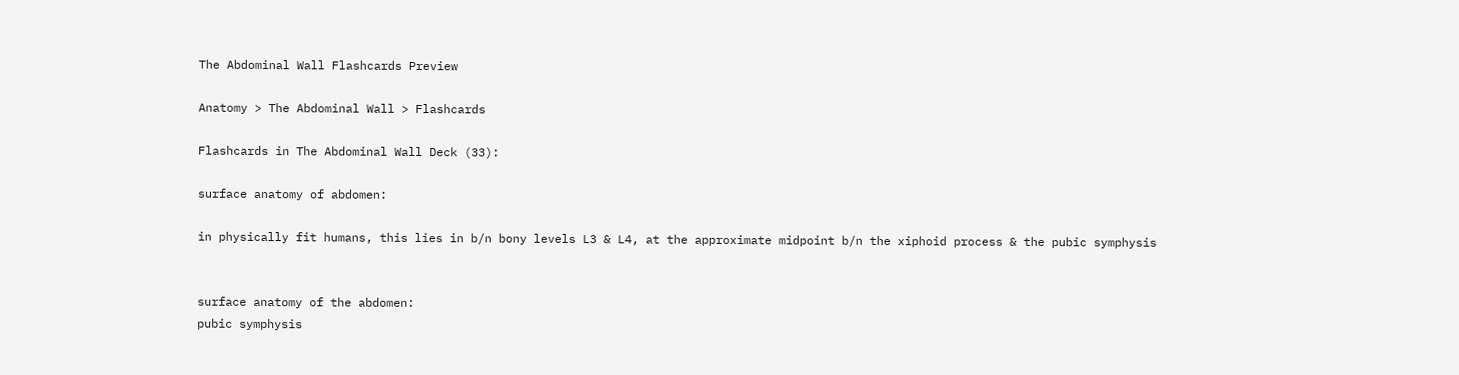The Abdominal Wall Flashcards Preview

Anatomy > The Abdominal Wall > Flashcards

Flashcards in The Abdominal Wall Deck (33):

surface anatomy of abdomen:

in physically fit humans, this lies in b/n bony levels L3 & L4, at the approximate midpoint b/n the xiphoid process & the pubic symphysis


surface anatomy of the abdomen:
pubic symphysis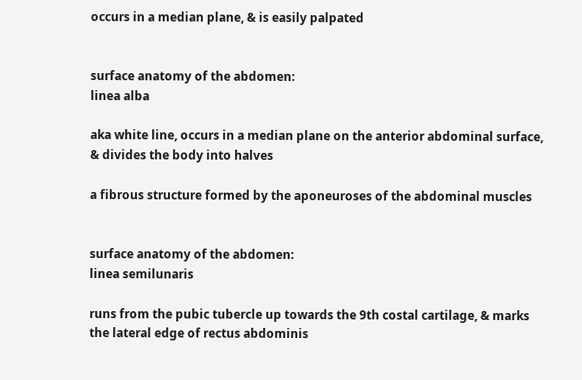occurs in a median plane, & is easily palpated


surface anatomy of the abdomen:
linea alba

aka white line, occurs in a median plane on the anterior abdominal surface, & divides the body into halves

a fibrous structure formed by the aponeuroses of the abdominal muscles


surface anatomy of the abdomen:
linea semilunaris

runs from the pubic tubercle up towards the 9th costal cartilage, & marks the lateral edge of rectus abdominis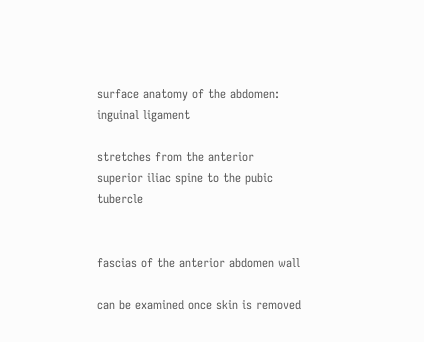surface anatomy of the abdomen:
inguinal ligament

stretches from the anterior superior iliac spine to the pubic tubercle


fascias of the anterior abdomen wall

can be examined once skin is removed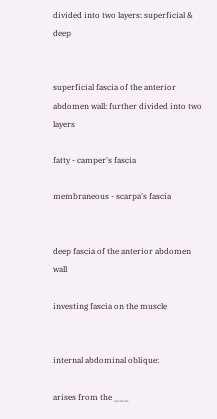divided into two layers: superficial & deep


superficial fascia of the anterior abdomen wall: further divided into two layers

fatty - camper's fascia

membraneous - scarpa's fascia


deep fascia of the anterior abdomen wall

investing fascia on the muscle


internal abdominal oblique:

arises from the ___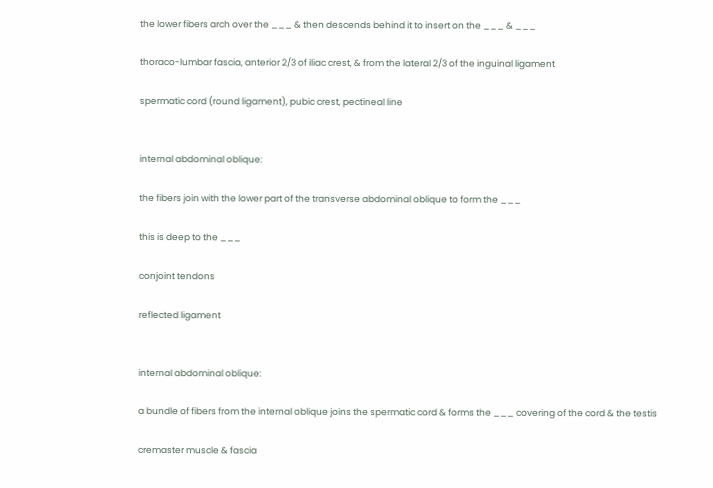the lower fibers arch over the ___ & then descends behind it to insert on the ___ & ___

thoraco-lumbar fascia, anterior 2/3 of iliac crest, & from the lateral 2/3 of the inguinal ligament

spermatic cord (round ligament), pubic crest, pectineal line


internal abdominal oblique:

the fibers join with the lower part of the transverse abdominal oblique to form the ___

this is deep to the ___

conjoint tendons

reflected ligament


internal abdominal oblique:

a bundle of fibers from the internal oblique joins the spermatic cord & forms the ___ covering of the cord & the testis

cremaster muscle & fascia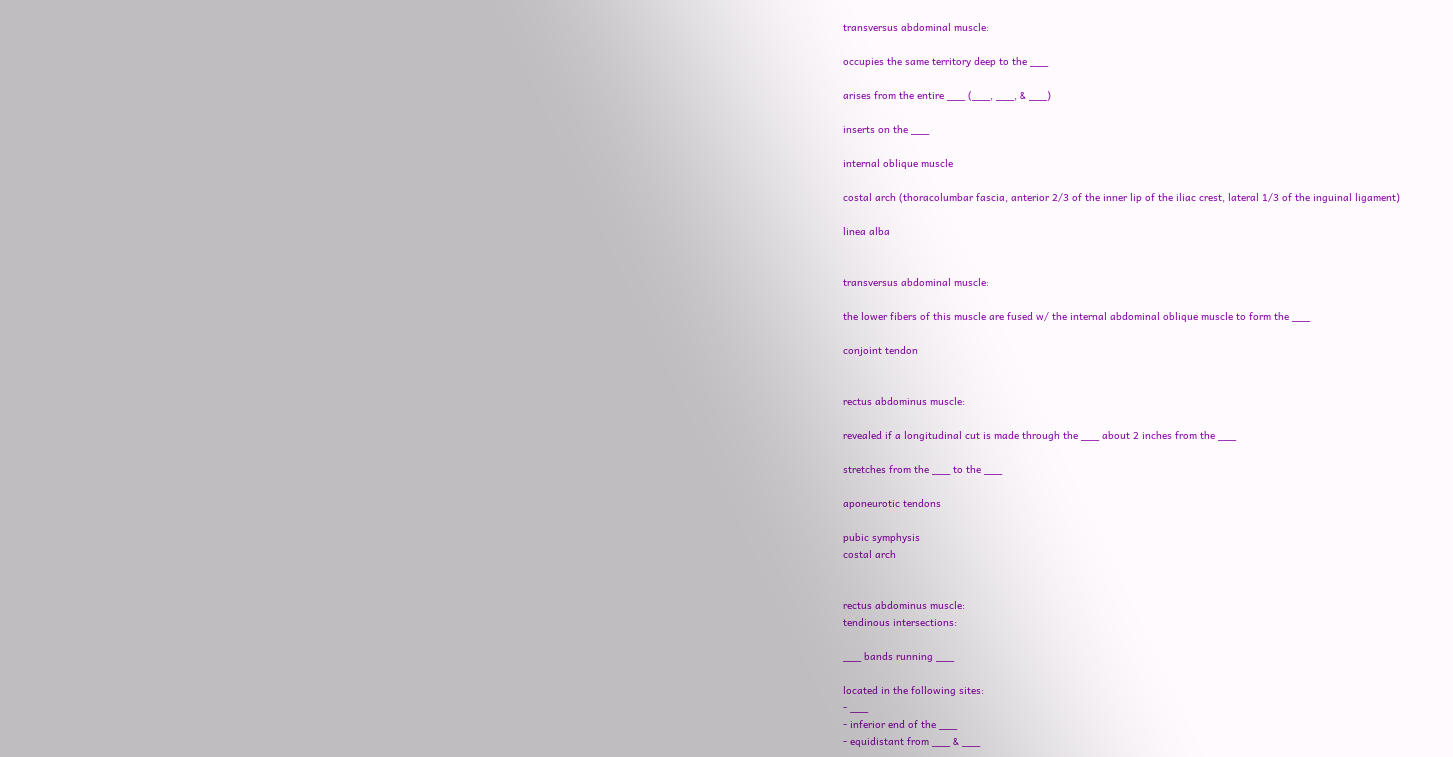transversus abdominal muscle:

occupies the same territory deep to the ___

arises from the entire ___ (___, ___, & ___)

inserts on the ___

internal oblique muscle

costal arch (thoracolumbar fascia, anterior 2/3 of the inner lip of the iliac crest, lateral 1/3 of the inguinal ligament)

linea alba


transversus abdominal muscle:

the lower fibers of this muscle are fused w/ the internal abdominal oblique muscle to form the ___

conjoint tendon


rectus abdominus muscle:

revealed if a longitudinal cut is made through the ___ about 2 inches from the ___

stretches from the ___ to the ___

aponeurotic tendons

pubic symphysis
costal arch


rectus abdominus muscle:
tendinous intersections:

___ bands running ___

located in the following sites:
- ___
- inferior end of the ___
- equidistant from ___ & ___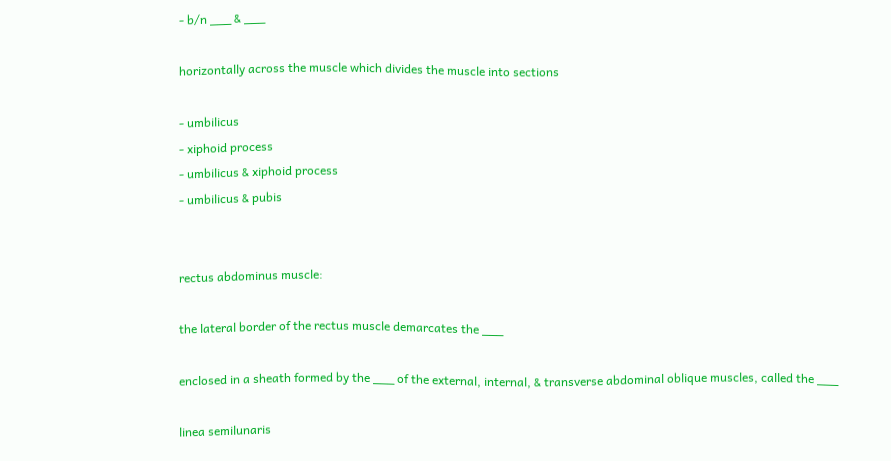- b/n ___ & ___

horizontally across the muscle which divides the muscle into sections

- umbilicus
- xiphoid process
- umbilicus & xiphoid process
- umbilicus & pubis


rectus abdominus muscle:

the lateral border of the rectus muscle demarcates the ___

enclosed in a sheath formed by the ___ of the external, internal, & transverse abdominal oblique muscles, called the ___

linea semilunaris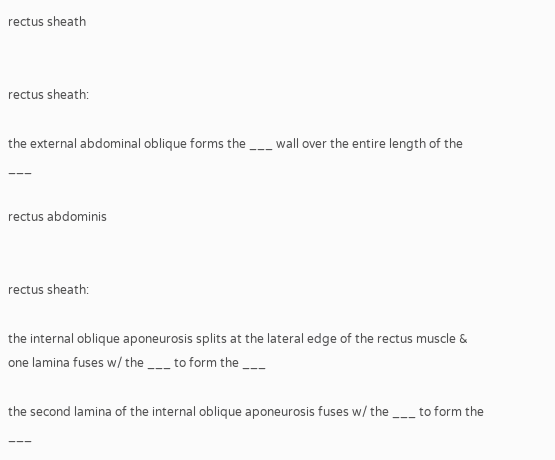rectus sheath


rectus sheath:

the external abdominal oblique forms the ___ wall over the entire length of the ___

rectus abdominis


rectus sheath:

the internal oblique aponeurosis splits at the lateral edge of the rectus muscle & one lamina fuses w/ the ___ to form the ___

the second lamina of the internal oblique aponeurosis fuses w/ the ___ to form the ___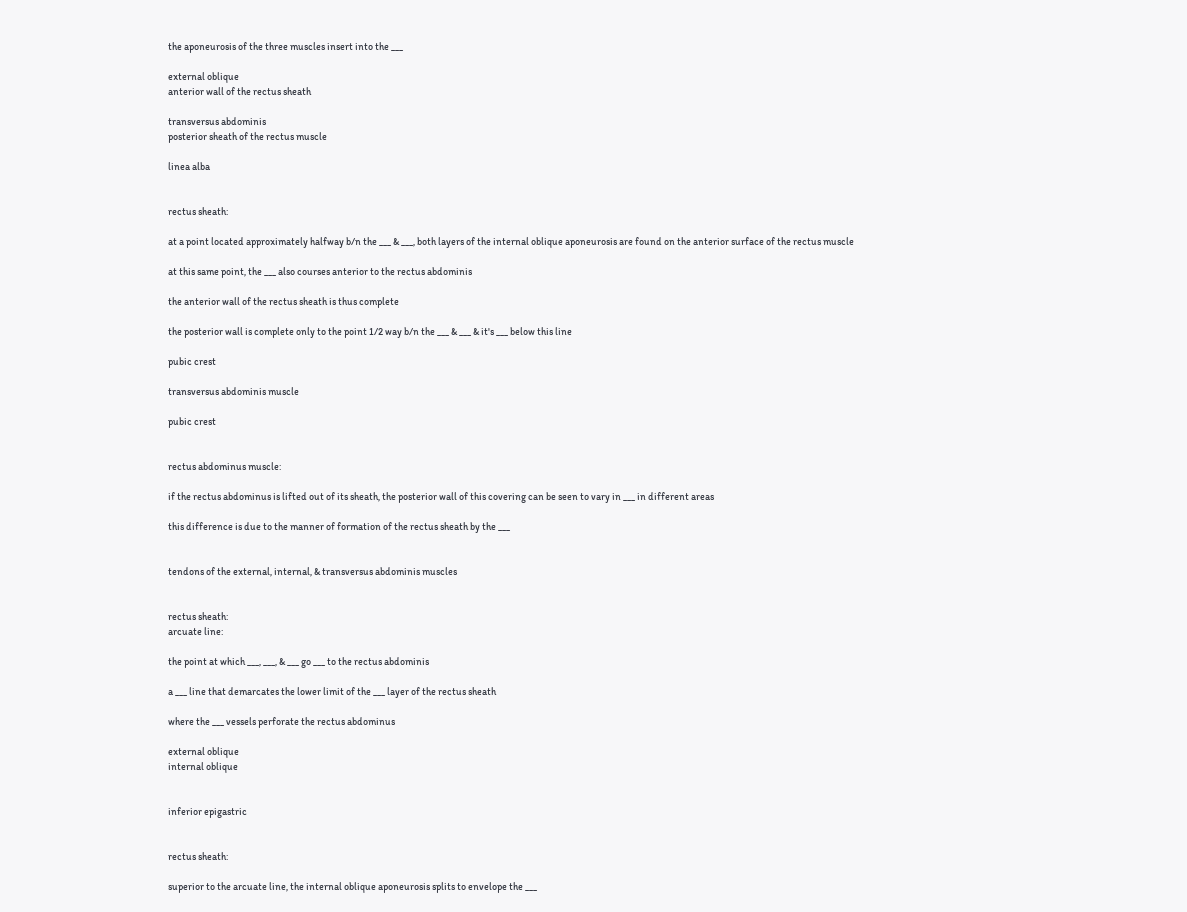the aponeurosis of the three muscles insert into the ___

external oblique
anterior wall of the rectus sheath

transversus abdominis
posterior sheath of the rectus muscle

linea alba


rectus sheath:

at a point located approximately halfway b/n the ___ & ___, both layers of the internal oblique aponeurosis are found on the anterior surface of the rectus muscle

at this same point, the ___ also courses anterior to the rectus abdominis

the anterior wall of the rectus sheath is thus complete

the posterior wall is complete only to the point 1/2 way b/n the ___ & ___ & it's ___ below this line

pubic crest

transversus abdominis muscle

pubic crest


rectus abdominus muscle:

if the rectus abdominus is lifted out of its sheath, the posterior wall of this covering can be seen to vary in ___ in different areas

this difference is due to the manner of formation of the rectus sheath by the ___


tendons of the external, internal, & transversus abdominis muscles


rectus sheath:
arcuate line:

the point at which ___, ___, & ___ go ___ to the rectus abdominis

a ___ line that demarcates the lower limit of the ___ layer of the rectus sheath

where the ___ vessels perforate the rectus abdominus

external oblique
internal oblique


inferior epigastric


rectus sheath:

superior to the arcuate line, the internal oblique aponeurosis splits to envelope the ___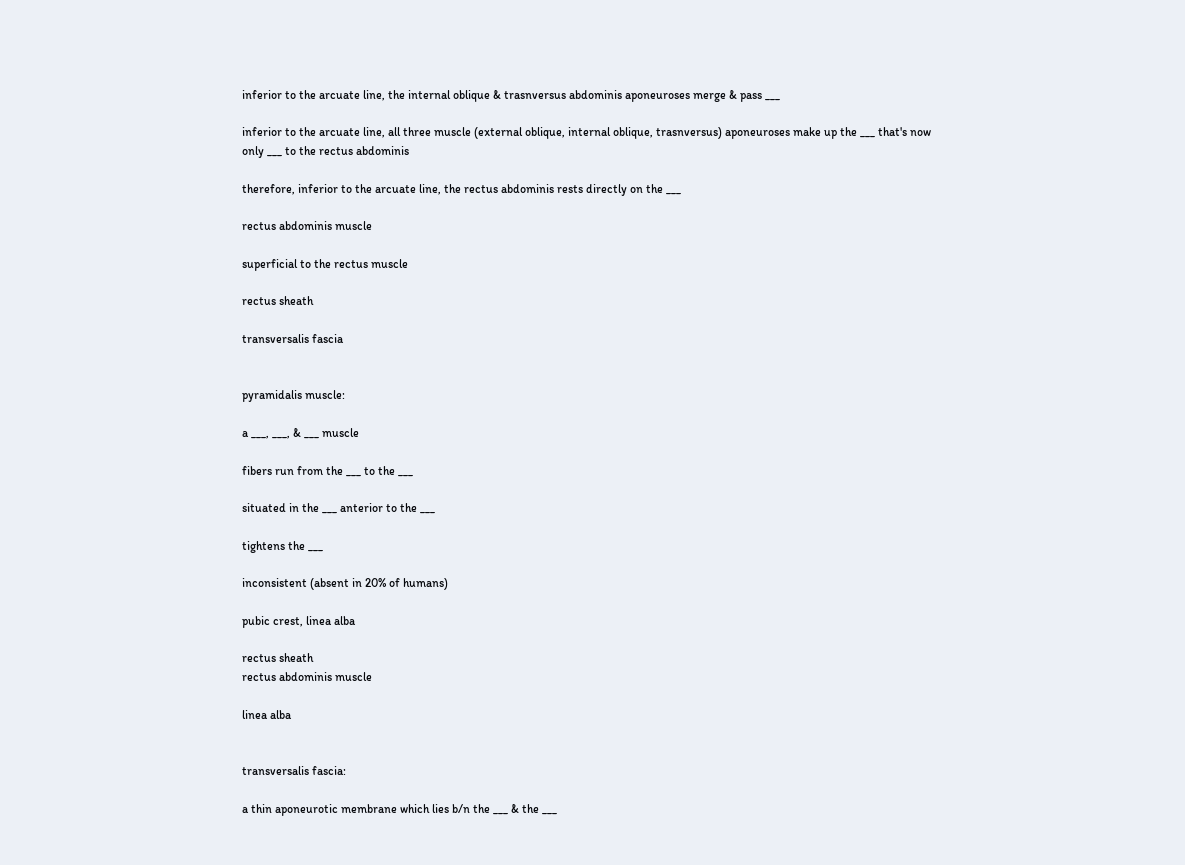inferior to the arcuate line, the internal oblique & trasnversus abdominis aponeuroses merge & pass ___

inferior to the arcuate line, all three muscle (external oblique, internal oblique, trasnversus) aponeuroses make up the ___ that's now only ___ to the rectus abdominis

therefore, inferior to the arcuate line, the rectus abdominis rests directly on the ___

rectus abdominis muscle

superficial to the rectus muscle

rectus sheath

transversalis fascia


pyramidalis muscle:

a ___, ___, & ___ muscle

fibers run from the ___ to the ___

situated in the ___ anterior to the ___

tightens the ___

inconsistent (absent in 20% of humans)

pubic crest, linea alba

rectus sheath
rectus abdominis muscle

linea alba


transversalis fascia:

a thin aponeurotic membrane which lies b/n the ___ & the ___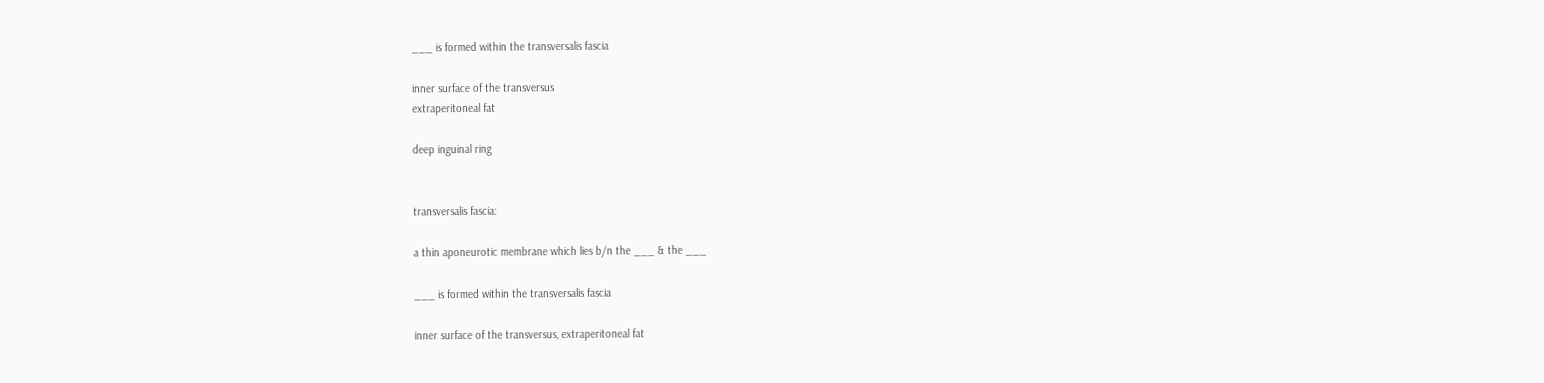___ is formed within the transversalis fascia

inner surface of the transversus
extraperitoneal fat

deep inguinal ring


transversalis fascia:

a thin aponeurotic membrane which lies b/n the ___ & the ___

___ is formed within the transversalis fascia

inner surface of the transversus, extraperitoneal fat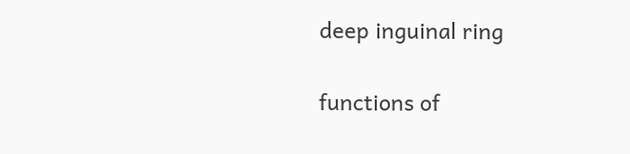deep inguinal ring


functions of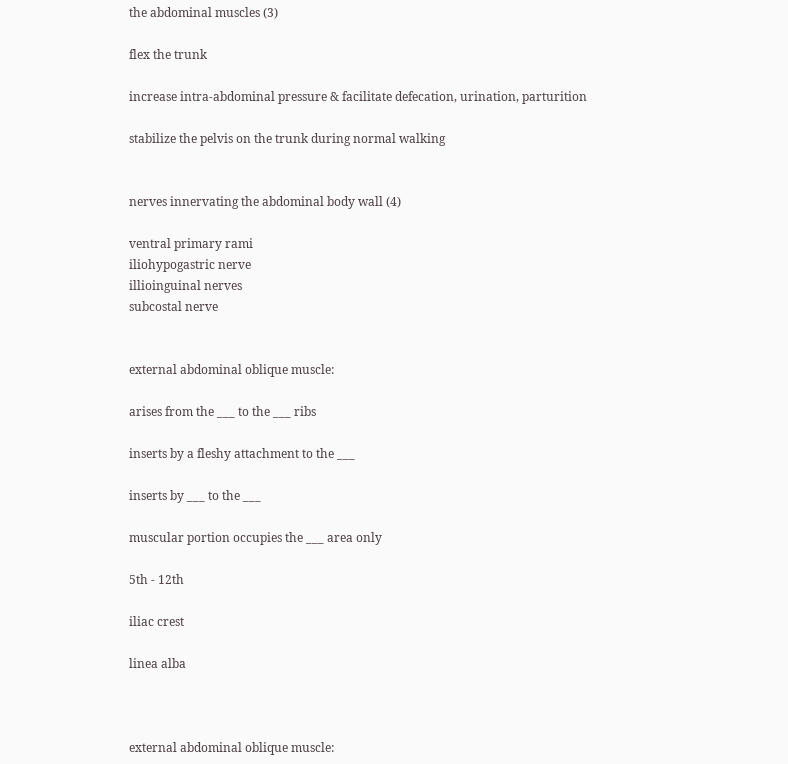the abdominal muscles (3)

flex the trunk

increase intra-abdominal pressure & facilitate defecation, urination, parturition

stabilize the pelvis on the trunk during normal walking


nerves innervating the abdominal body wall (4)

ventral primary rami
iliohypogastric nerve
illioinguinal nerves
subcostal nerve


external abdominal oblique muscle:

arises from the ___ to the ___ ribs

inserts by a fleshy attachment to the ___

inserts by ___ to the ___

muscular portion occupies the ___ area only

5th - 12th

iliac crest

linea alba



external abdominal oblique muscle: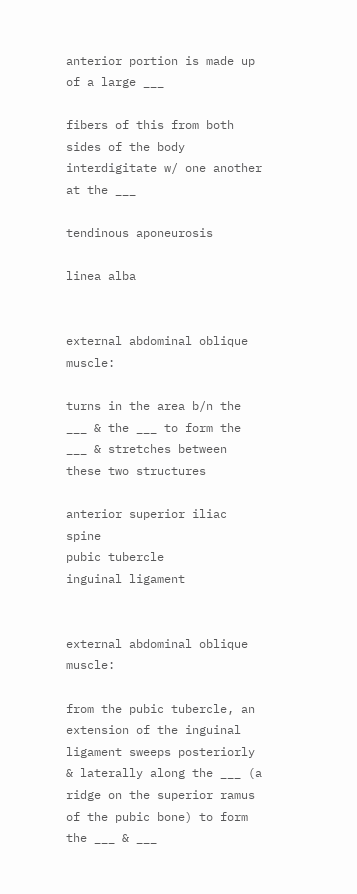anterior portion is made up of a large ___

fibers of this from both sides of the body interdigitate w/ one another at the ___

tendinous aponeurosis

linea alba


external abdominal oblique muscle:

turns in the area b/n the ___ & the ___ to form the ___ & stretches between these two structures

anterior superior iliac spine
pubic tubercle
inguinal ligament


external abdominal oblique muscle:

from the pubic tubercle, an extension of the inguinal ligament sweeps posteriorly & laterally along the ___ (a ridge on the superior ramus of the pubic bone) to form the ___ & ___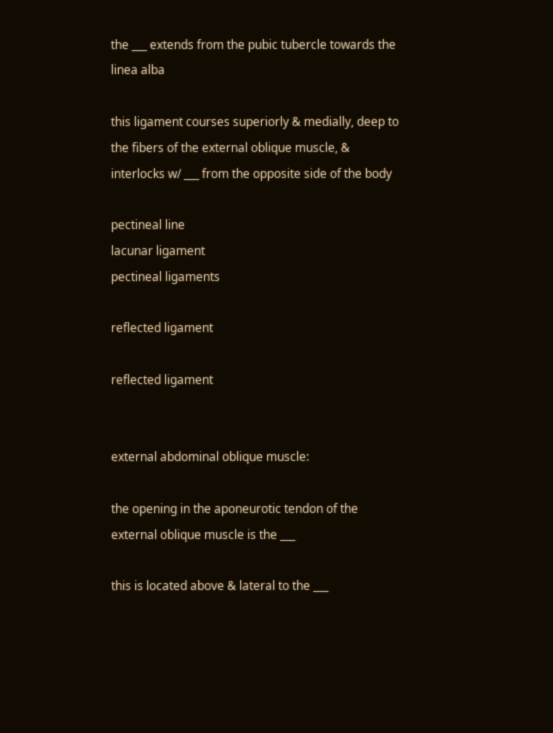the ___ extends from the pubic tubercle towards the linea alba

this ligament courses superiorly & medially, deep to the fibers of the external oblique muscle, & interlocks w/ ___ from the opposite side of the body

pectineal line
lacunar ligament
pectineal ligaments

reflected ligament

reflected ligament


external abdominal oblique muscle:

the opening in the aponeurotic tendon of the external oblique muscle is the ___

this is located above & lateral to the ___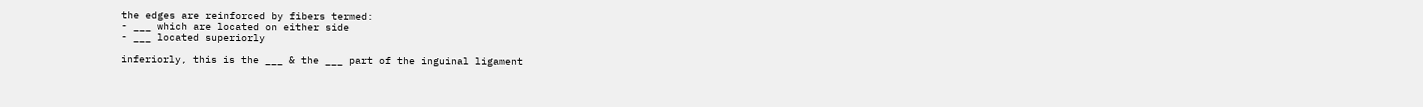the edges are reinforced by fibers termed:
- ___ which are located on either side
- ___ located superiorly

inferiorly, this is the ___ & the ___ part of the inguinal ligament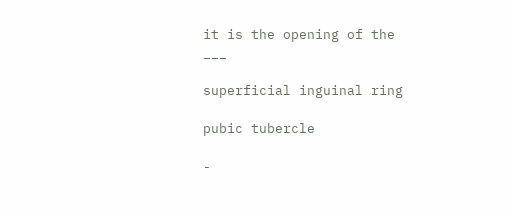it is the opening of the ___

superficial inguinal ring

pubic tubercle

-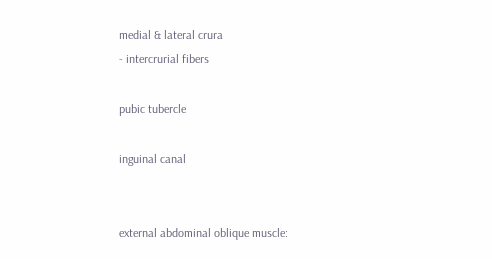medial & lateral crura
- intercrurial fibers

pubic tubercle

inguinal canal


external abdominal oblique muscle: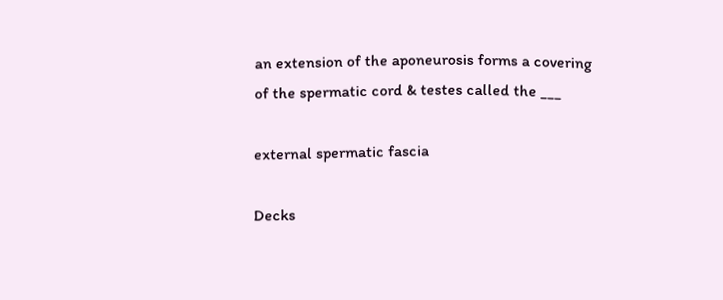an extension of the aponeurosis forms a covering of the spermatic cord & testes called the ___

external spermatic fascia

Decks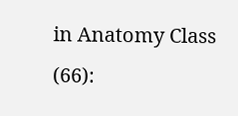in Anatomy Class (66):